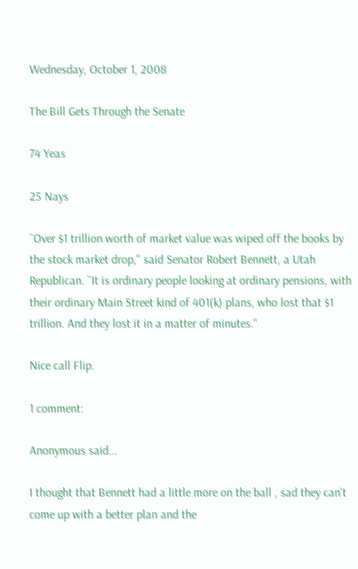Wednesday, October 1, 2008

The Bill Gets Through the Senate

74 Yeas

25 Nays

``Over $1 trillion worth of market value was wiped off the books by the stock market drop,'' said Senator Robert Bennett, a Utah Republican. ``It is ordinary people looking at ordinary pensions, with their ordinary Main Street kind of 401(k) plans, who lost that $1 trillion. And they lost it in a matter of minutes.''

Nice call Flip.

1 comment:

Anonymous said...

I thought that Bennett had a little more on the ball , sad they can't come up with a better plan and the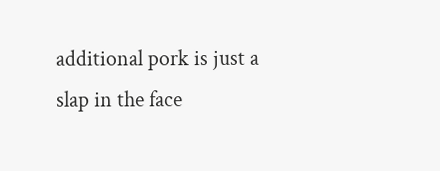additional pork is just a slap in the face